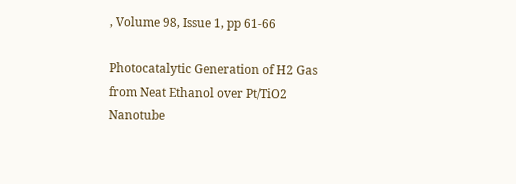, Volume 98, Issue 1, pp 61-66

Photocatalytic Generation of H2 Gas from Neat Ethanol over Pt/TiO2 Nanotube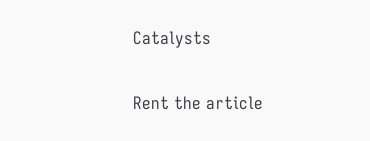Catalysts

Rent the article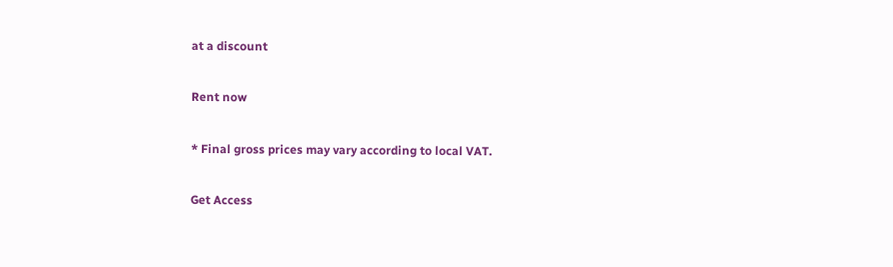at a discount

Rent now

* Final gross prices may vary according to local VAT.

Get Access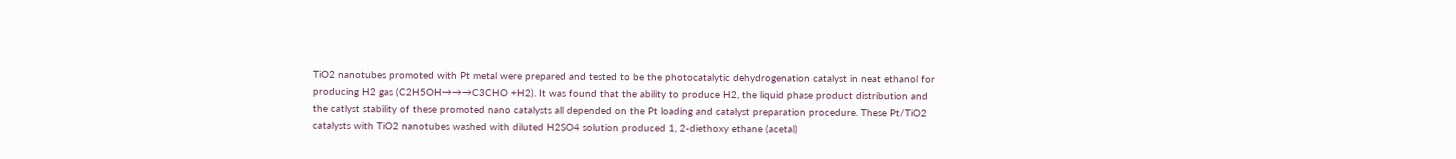TiO2 nanotubes promoted with Pt metal were prepared and tested to be the photocatalytic dehydrogenation catalyst in neat ethanol for producing H2 gas (C2H5OH→→→C3CHO +H2). It was found that the ability to produce H2, the liquid phase product distribution and the catlyst stability of these promoted nano catalysts all depended on the Pt loading and catalyst preparation procedure. These Pt/TiO2 catalysts with TiO2 nanotubes washed with diluted H2SO4 solution produced 1, 2-diethoxy ethane (acetal)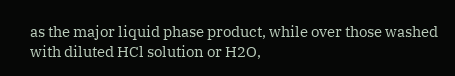as the major liquid phase product, while over those washed with diluted HCl solution or H2O,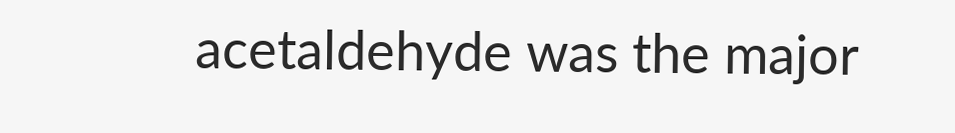acetaldehyde was the major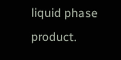liquid phase product.